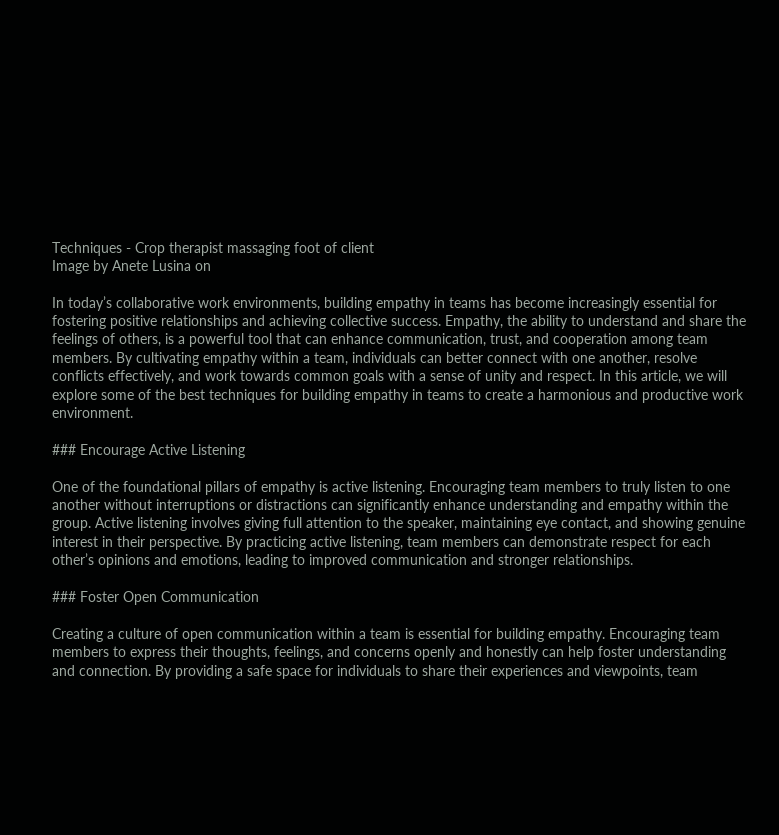Techniques - Crop therapist massaging foot of client
Image by Anete Lusina on

In today’s collaborative work environments, building empathy in teams has become increasingly essential for fostering positive relationships and achieving collective success. Empathy, the ability to understand and share the feelings of others, is a powerful tool that can enhance communication, trust, and cooperation among team members. By cultivating empathy within a team, individuals can better connect with one another, resolve conflicts effectively, and work towards common goals with a sense of unity and respect. In this article, we will explore some of the best techniques for building empathy in teams to create a harmonious and productive work environment.

### Encourage Active Listening

One of the foundational pillars of empathy is active listening. Encouraging team members to truly listen to one another without interruptions or distractions can significantly enhance understanding and empathy within the group. Active listening involves giving full attention to the speaker, maintaining eye contact, and showing genuine interest in their perspective. By practicing active listening, team members can demonstrate respect for each other’s opinions and emotions, leading to improved communication and stronger relationships.

### Foster Open Communication

Creating a culture of open communication within a team is essential for building empathy. Encouraging team members to express their thoughts, feelings, and concerns openly and honestly can help foster understanding and connection. By providing a safe space for individuals to share their experiences and viewpoints, team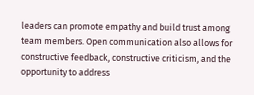leaders can promote empathy and build trust among team members. Open communication also allows for constructive feedback, constructive criticism, and the opportunity to address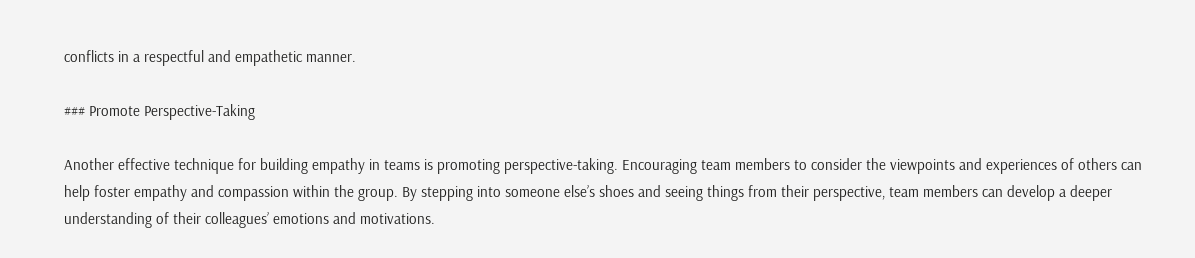conflicts in a respectful and empathetic manner.

### Promote Perspective-Taking

Another effective technique for building empathy in teams is promoting perspective-taking. Encouraging team members to consider the viewpoints and experiences of others can help foster empathy and compassion within the group. By stepping into someone else’s shoes and seeing things from their perspective, team members can develop a deeper understanding of their colleagues’ emotions and motivations.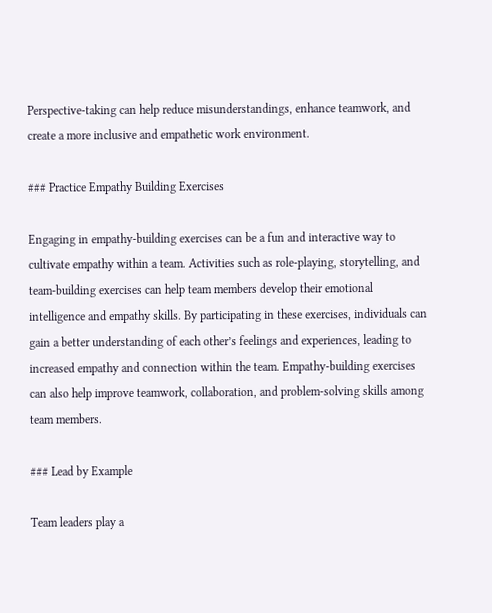Perspective-taking can help reduce misunderstandings, enhance teamwork, and create a more inclusive and empathetic work environment.

### Practice Empathy Building Exercises

Engaging in empathy-building exercises can be a fun and interactive way to cultivate empathy within a team. Activities such as role-playing, storytelling, and team-building exercises can help team members develop their emotional intelligence and empathy skills. By participating in these exercises, individuals can gain a better understanding of each other’s feelings and experiences, leading to increased empathy and connection within the team. Empathy-building exercises can also help improve teamwork, collaboration, and problem-solving skills among team members.

### Lead by Example

Team leaders play a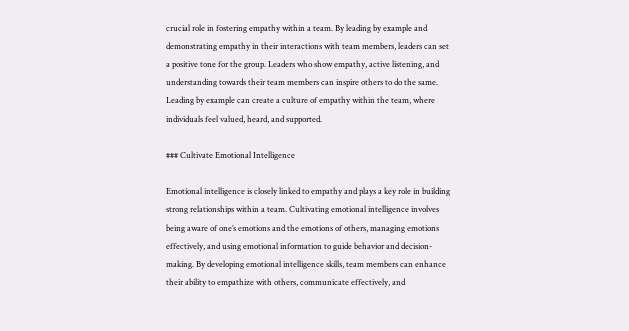crucial role in fostering empathy within a team. By leading by example and demonstrating empathy in their interactions with team members, leaders can set a positive tone for the group. Leaders who show empathy, active listening, and understanding towards their team members can inspire others to do the same. Leading by example can create a culture of empathy within the team, where individuals feel valued, heard, and supported.

### Cultivate Emotional Intelligence

Emotional intelligence is closely linked to empathy and plays a key role in building strong relationships within a team. Cultivating emotional intelligence involves being aware of one’s emotions and the emotions of others, managing emotions effectively, and using emotional information to guide behavior and decision-making. By developing emotional intelligence skills, team members can enhance their ability to empathize with others, communicate effectively, and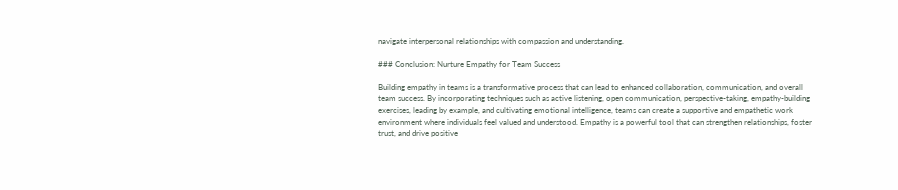navigate interpersonal relationships with compassion and understanding.

### Conclusion: Nurture Empathy for Team Success

Building empathy in teams is a transformative process that can lead to enhanced collaboration, communication, and overall team success. By incorporating techniques such as active listening, open communication, perspective-taking, empathy-building exercises, leading by example, and cultivating emotional intelligence, teams can create a supportive and empathetic work environment where individuals feel valued and understood. Empathy is a powerful tool that can strengthen relationships, foster trust, and drive positive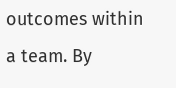outcomes within a team. By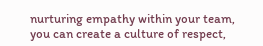nurturing empathy within your team, you can create a culture of respect,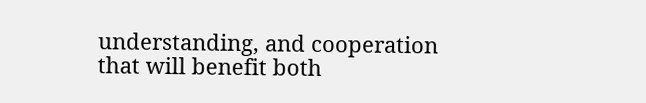understanding, and cooperation that will benefit both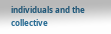individuals and the collective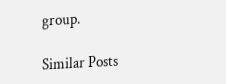group.

Similar Posts